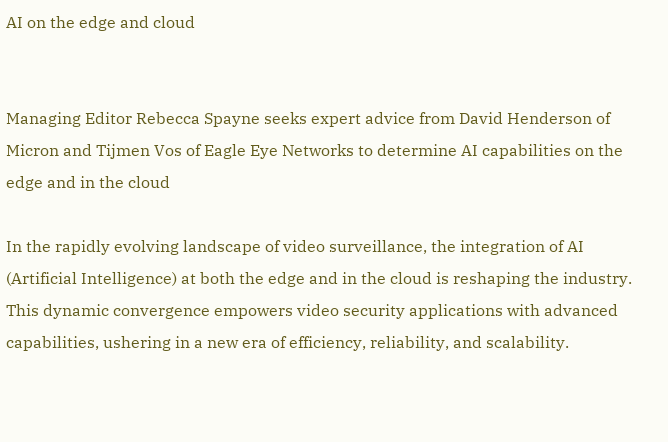AI on the edge and cloud


Managing Editor Rebecca Spayne seeks expert advice from David Henderson of Micron and Tijmen Vos of Eagle Eye Networks to determine AI capabilities on the edge and in the cloud

In the rapidly evolving landscape of video surveillance, the integration of AI (Artificial Intelligence) at both the edge and in the cloud is reshaping the industry. This dynamic convergence empowers video security applications with advanced capabilities, ushering in a new era of efficiency, reliability, and scalability.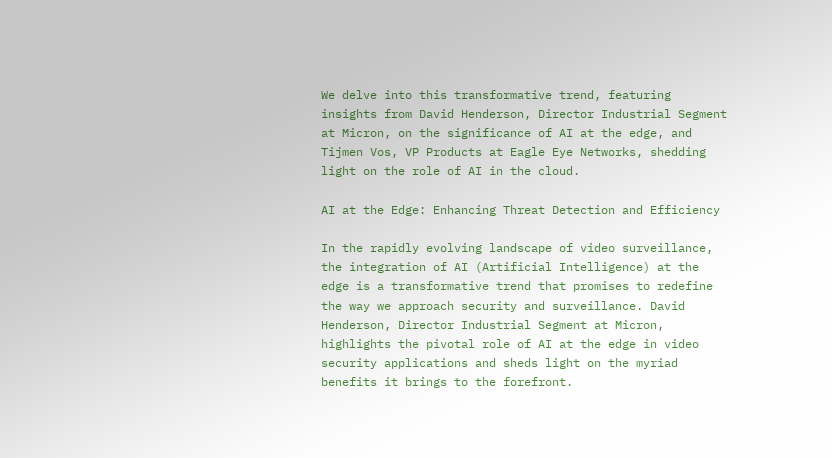We delve into this transformative trend, featuring insights from David Henderson, Director Industrial Segment at Micron, on the significance of AI at the edge, and Tijmen Vos, VP Products at Eagle Eye Networks, shedding light on the role of AI in the cloud.

AI at the Edge: Enhancing Threat Detection and Efficiency

In the rapidly evolving landscape of video surveillance, the integration of AI (Artificial Intelligence) at the edge is a transformative trend that promises to redefine the way we approach security and surveillance. David Henderson, Director Industrial Segment at Micron, highlights the pivotal role of AI at the edge in video security applications and sheds light on the myriad benefits it brings to the forefront.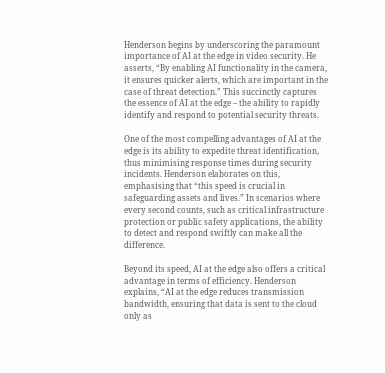Henderson begins by underscoring the paramount importance of AI at the edge in video security. He asserts, “By enabling AI functionality in the camera, it ensures quicker alerts, which are important in the case of threat detection.” This succinctly captures the essence of AI at the edge – the ability to rapidly identify and respond to potential security threats.

One of the most compelling advantages of AI at the edge is its ability to expedite threat identification, thus minimising response times during security incidents. Henderson elaborates on this, emphasising that “this speed is crucial in safeguarding assets and lives.” In scenarios where every second counts, such as critical infrastructure protection or public safety applications, the ability to detect and respond swiftly can make all the difference.

Beyond its speed, AI at the edge also offers a critical advantage in terms of efficiency. Henderson explains, “AI at the edge reduces transmission bandwidth, ensuring that data is sent to the cloud only as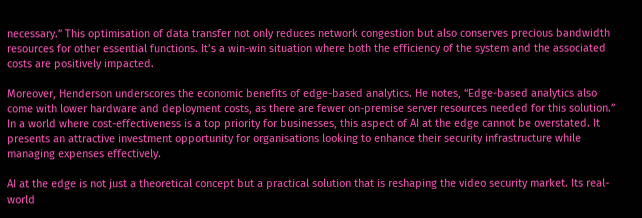necessary.” This optimisation of data transfer not only reduces network congestion but also conserves precious bandwidth resources for other essential functions. It’s a win-win situation where both the efficiency of the system and the associated costs are positively impacted.

Moreover, Henderson underscores the economic benefits of edge-based analytics. He notes, “Edge-based analytics also come with lower hardware and deployment costs, as there are fewer on-premise server resources needed for this solution.” In a world where cost-effectiveness is a top priority for businesses, this aspect of AI at the edge cannot be overstated. It presents an attractive investment opportunity for organisations looking to enhance their security infrastructure while managing expenses effectively.

AI at the edge is not just a theoretical concept but a practical solution that is reshaping the video security market. Its real-world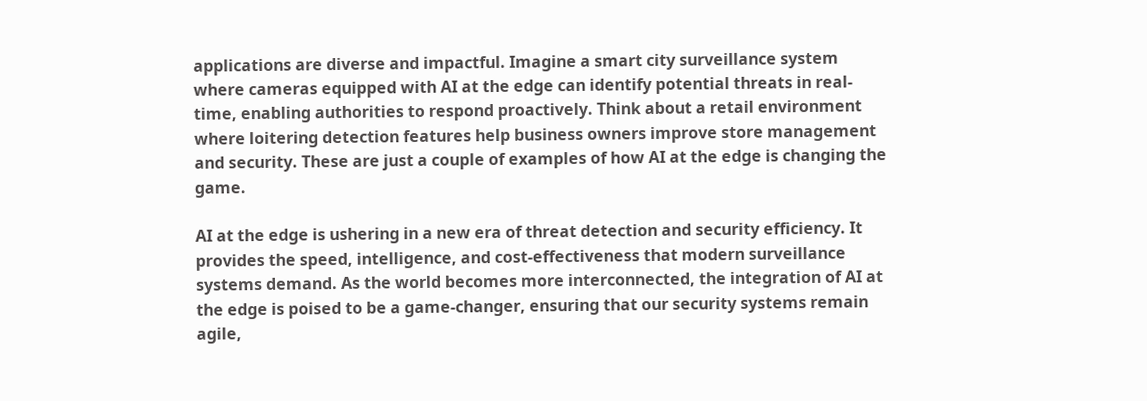applications are diverse and impactful. Imagine a smart city surveillance system where cameras equipped with AI at the edge can identify potential threats in real-time, enabling authorities to respond proactively. Think about a retail environment where loitering detection features help business owners improve store management and security. These are just a couple of examples of how AI at the edge is changing the game.

AI at the edge is ushering in a new era of threat detection and security efficiency. It provides the speed, intelligence, and cost-effectiveness that modern surveillance systems demand. As the world becomes more interconnected, the integration of AI at the edge is poised to be a game-changer, ensuring that our security systems remain agile,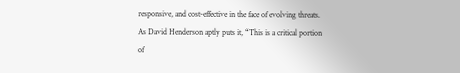responsive, and cost-effective in the face of evolving threats. As David Henderson aptly puts it, “This is a critical portion of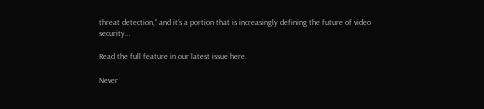threat detection,” and it’s a portion that is increasingly defining the future of video security…

Read the full feature in our latest issue here.

Never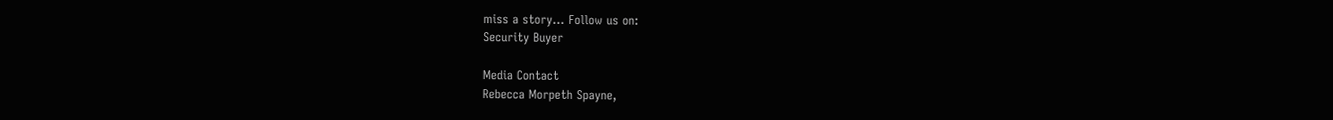miss a story… Follow us on:
Security Buyer

Media Contact
Rebecca Morpeth Spayne,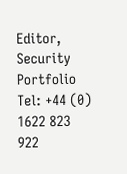Editor, Security Portfolio
Tel: +44 (0) 1622 823 922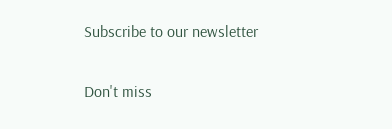Subscribe to our newsletter

Don't miss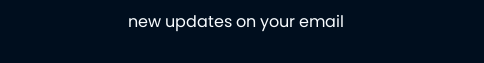new updates on your email